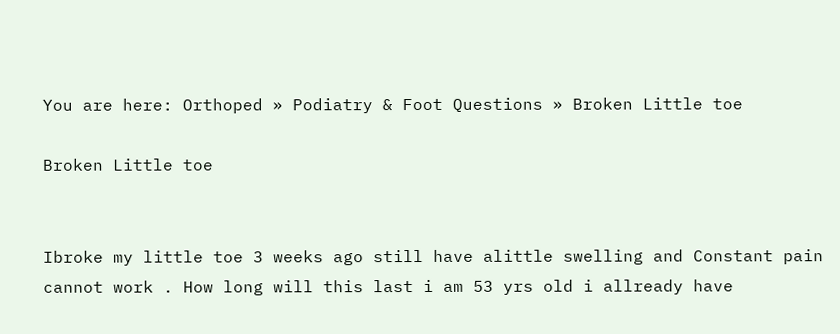You are here: Orthoped » Podiatry & Foot Questions » Broken Little toe

Broken Little toe


Ibroke my little toe 3 weeks ago still have alittle swelling and Constant pain cannot work . How long will this last i am 53 yrs old i allready have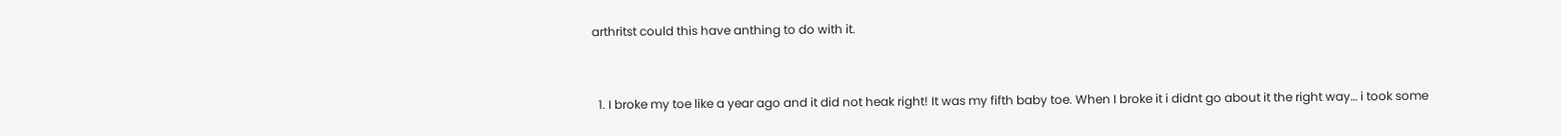arthritst could this have anthing to do with it.


  1. I broke my toe like a year ago and it did not heak right! It was my fifth baby toe. When I broke it i didnt go about it the right way… i took some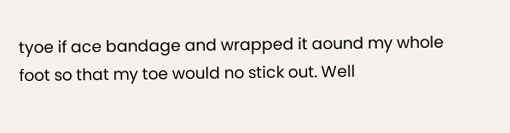tyoe if ace bandage and wrapped it aound my whole foot so that my toe would no stick out. Well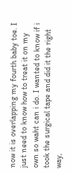now it is overlapping my fourth baby toe. I just need to know how to treat it on my own so waht can i do. I wanted to know if i took the surgical tape and did it the right way,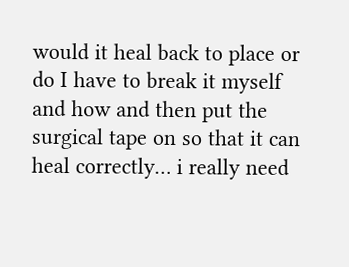would it heal back to place or do I have to break it myself and how and then put the surgical tape on so that it can heal correctly… i really need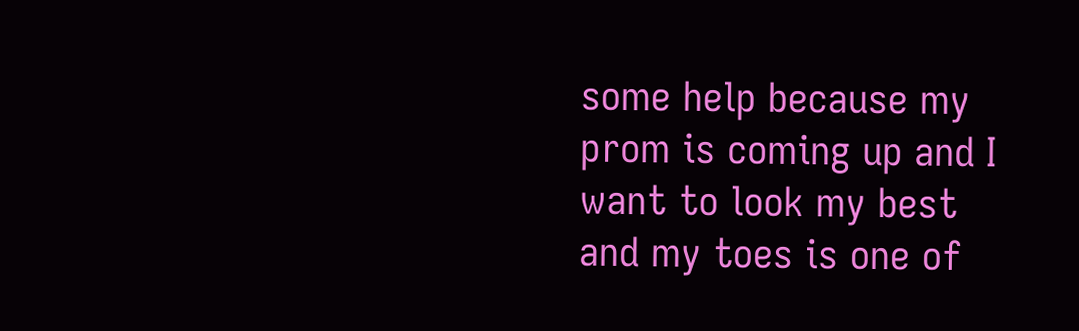some help because my prom is coming up and I want to look my best and my toes is one of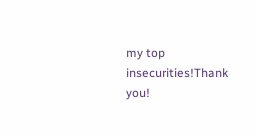my top insecurities!Thank you!